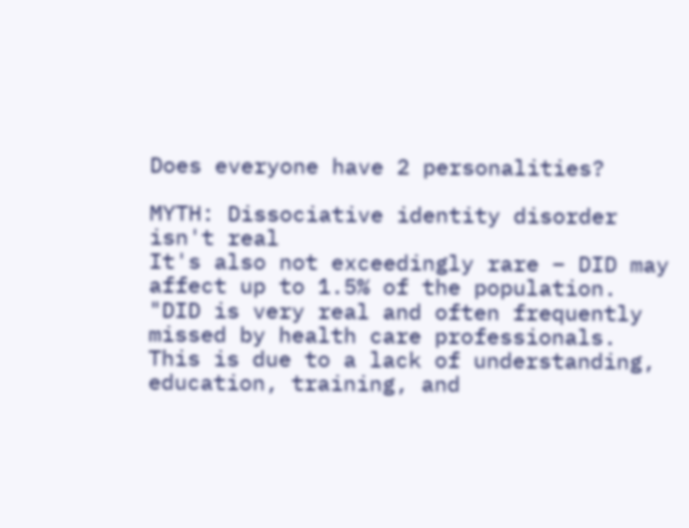Does everyone have 2 personalities?

MYTH: Dissociative identity disorder isn't real
It's also not exceedingly rare – DID may affect up to 1.5% of the population. "DID is very real and often frequently missed by health care professionals. This is due to a lack of understanding, education, training, and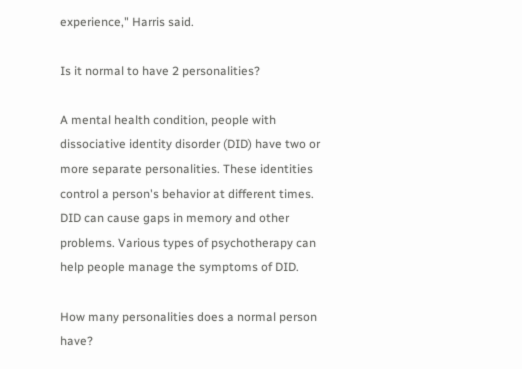experience," Harris said.

Is it normal to have 2 personalities?

A mental health condition, people with dissociative identity disorder (DID) have two or more separate personalities. These identities control a person's behavior at different times. DID can cause gaps in memory and other problems. Various types of psychotherapy can help people manage the symptoms of DID.

How many personalities does a normal person have?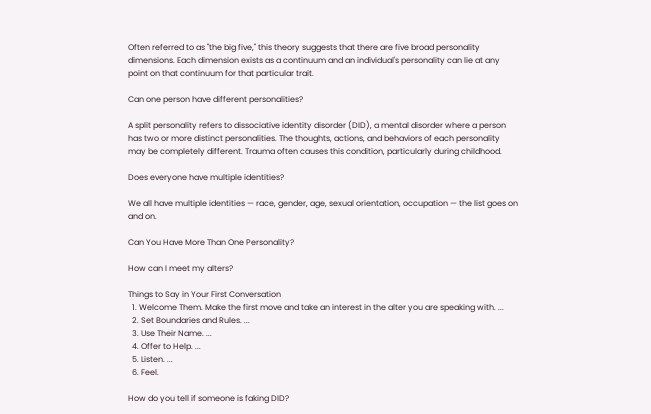Often referred to as "the big five," this theory suggests that there are five broad personality dimensions. Each dimension exists as a continuum and an individual's personality can lie at any point on that continuum for that particular trait.

Can one person have different personalities?

A split personality refers to dissociative identity disorder (DID), a mental disorder where a person has two or more distinct personalities. The thoughts, actions, and behaviors of each personality may be completely different. Trauma often causes this condition, particularly during childhood.

Does everyone have multiple identities?

We all have multiple identities — race, gender, age, sexual orientation, occupation — the list goes on and on.

Can You Have More Than One Personality?

How can I meet my alters?

Things to Say in Your First Conversation
  1. Welcome Them. Make the first move and take an interest in the alter you are speaking with. ...
  2. Set Boundaries and Rules. ...
  3. Use Their Name. ...
  4. Offer to Help. ...
  5. Listen. ...
  6. Feel.

How do you tell if someone is faking DID?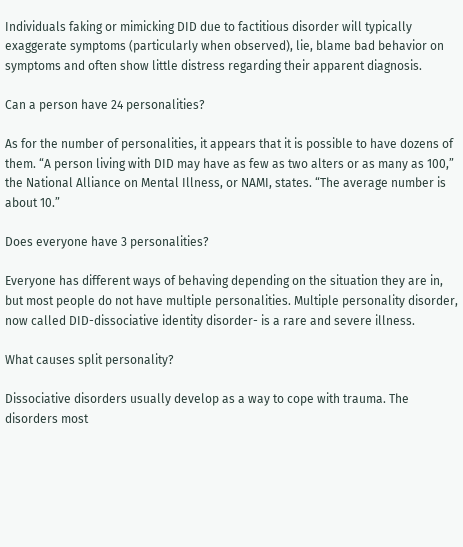Individuals faking or mimicking DID due to factitious disorder will typically exaggerate symptoms (particularly when observed), lie, blame bad behavior on symptoms and often show little distress regarding their apparent diagnosis.

Can a person have 24 personalities?

As for the number of personalities, it appears that it is possible to have dozens of them. “A person living with DID may have as few as two alters or as many as 100,” the National Alliance on Mental Illness, or NAMI, states. “The average number is about 10.”

Does everyone have 3 personalities?

Everyone has different ways of behaving depending on the situation they are in, but most people do not have multiple personalities. Multiple personality disorder, now called DID-dissociative identity disorder- is a rare and severe illness.

What causes split personality?

Dissociative disorders usually develop as a way to cope with trauma. The disorders most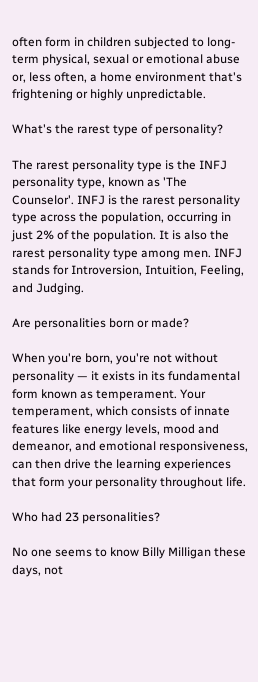often form in children subjected to long-term physical, sexual or emotional abuse or, less often, a home environment that's frightening or highly unpredictable.

What's the rarest type of personality?

The rarest personality type is the INFJ personality type, known as 'The Counselor'. INFJ is the rarest personality type across the population, occurring in just 2% of the population. It is also the rarest personality type among men. INFJ stands for Introversion, Intuition, Feeling, and Judging.

Are personalities born or made?

When you're born, you're not without personality — it exists in its fundamental form known as temperament. Your temperament, which consists of innate features like energy levels, mood and demeanor, and emotional responsiveness, can then drive the learning experiences that form your personality throughout life.

Who had 23 personalities?

No one seems to know Billy Milligan these days, not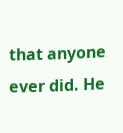that anyone ever did. He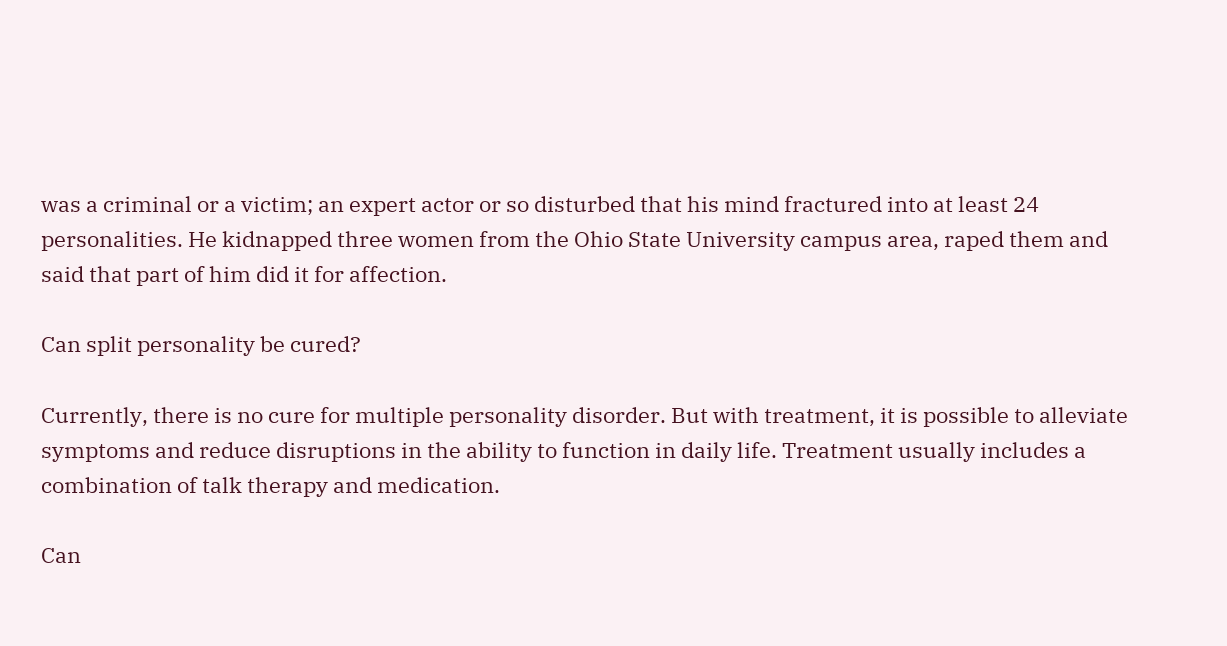was a criminal or a victim; an expert actor or so disturbed that his mind fractured into at least 24 personalities. He kidnapped three women from the Ohio State University campus area, raped them and said that part of him did it for affection.

Can split personality be cured?

Currently, there is no cure for multiple personality disorder. But with treatment, it is possible to alleviate symptoms and reduce disruptions in the ability to function in daily life. Treatment usually includes a combination of talk therapy and medication.

Can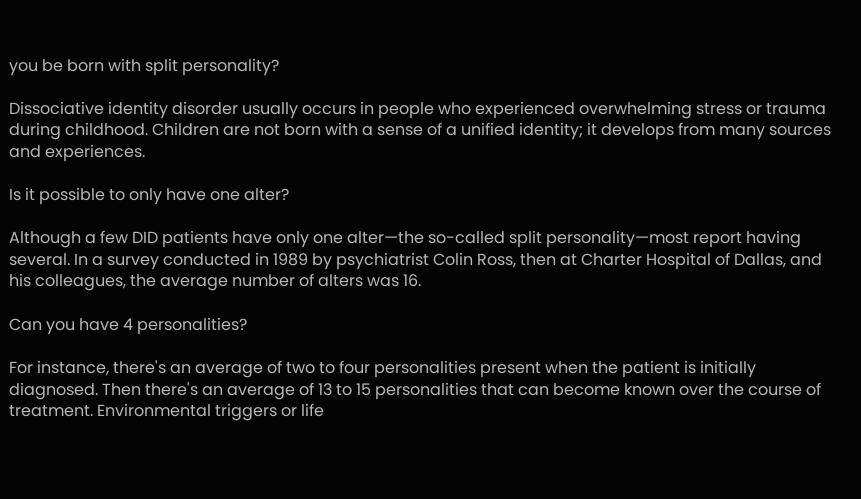you be born with split personality?

Dissociative identity disorder usually occurs in people who experienced overwhelming stress or trauma during childhood. Children are not born with a sense of a unified identity; it develops from many sources and experiences.

Is it possible to only have one alter?

Although a few DID patients have only one alter—the so-called split personality—most report having several. In a survey conducted in 1989 by psychiatrist Colin Ross, then at Charter Hospital of Dallas, and his colleagues, the average number of alters was 16.

Can you have 4 personalities?

For instance, there's an average of two to four personalities present when the patient is initially diagnosed. Then there's an average of 13 to 15 personalities that can become known over the course of treatment. Environmental triggers or life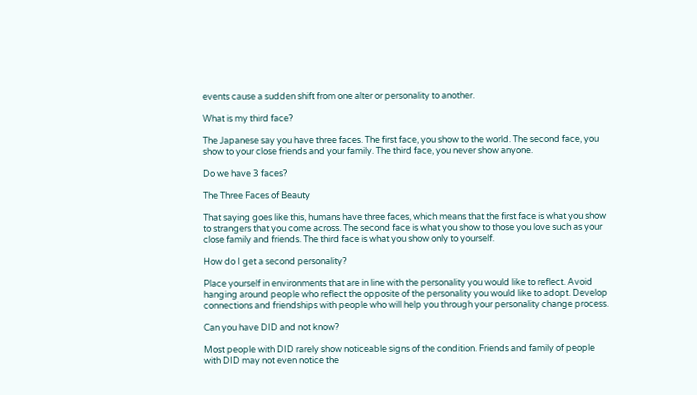events cause a sudden shift from one alter or personality to another.

What is my third face?

The Japanese say you have three faces. The first face, you show to the world. The second face, you show to your close friends and your family. The third face, you never show anyone.

Do we have 3 faces?

The Three Faces of Beauty

That saying goes like this, humans have three faces, which means that the first face is what you show to strangers that you come across. The second face is what you show to those you love such as your close family and friends. The third face is what you show only to yourself.

How do I get a second personality?

Place yourself in environments that are in line with the personality you would like to reflect. Avoid hanging around people who reflect the opposite of the personality you would like to adopt. Develop connections and friendships with people who will help you through your personality change process.

Can you have DID and not know?

Most people with DID rarely show noticeable signs of the condition. Friends and family of people with DID may not even notice the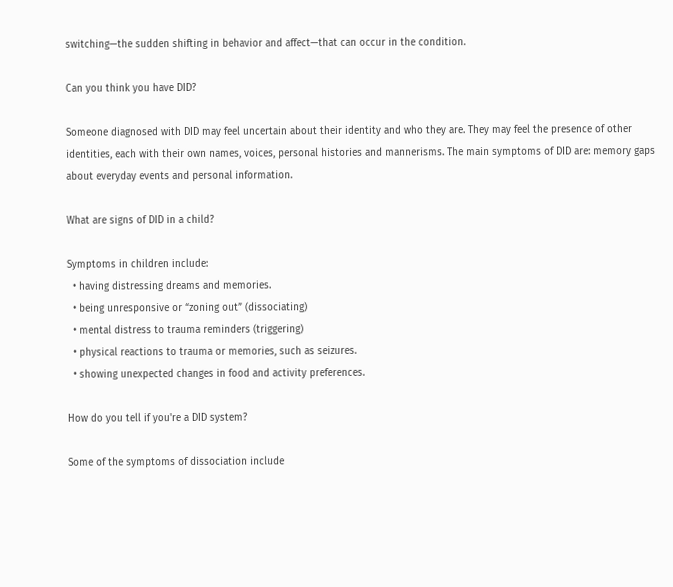switching—the sudden shifting in behavior and affect—that can occur in the condition.

Can you think you have DID?

Someone diagnosed with DID may feel uncertain about their identity and who they are. They may feel the presence of other identities, each with their own names, voices, personal histories and mannerisms. The main symptoms of DID are: memory gaps about everyday events and personal information.

What are signs of DID in a child?

Symptoms in children include:
  • having distressing dreams and memories.
  • being unresponsive or “zoning out” (dissociating)
  • mental distress to trauma reminders (triggering)
  • physical reactions to trauma or memories, such as seizures.
  • showing unexpected changes in food and activity preferences.

How do you tell if you're a DID system?

Some of the symptoms of dissociation include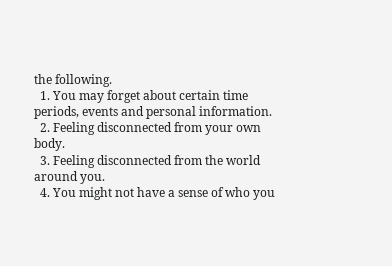the following.
  1. You may forget about certain time periods, events and personal information.
  2. Feeling disconnected from your own body.
  3. Feeling disconnected from the world around you.
  4. You might not have a sense of who you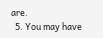are.
  5. You may have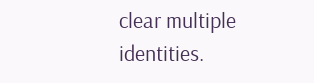clear multiple identities.